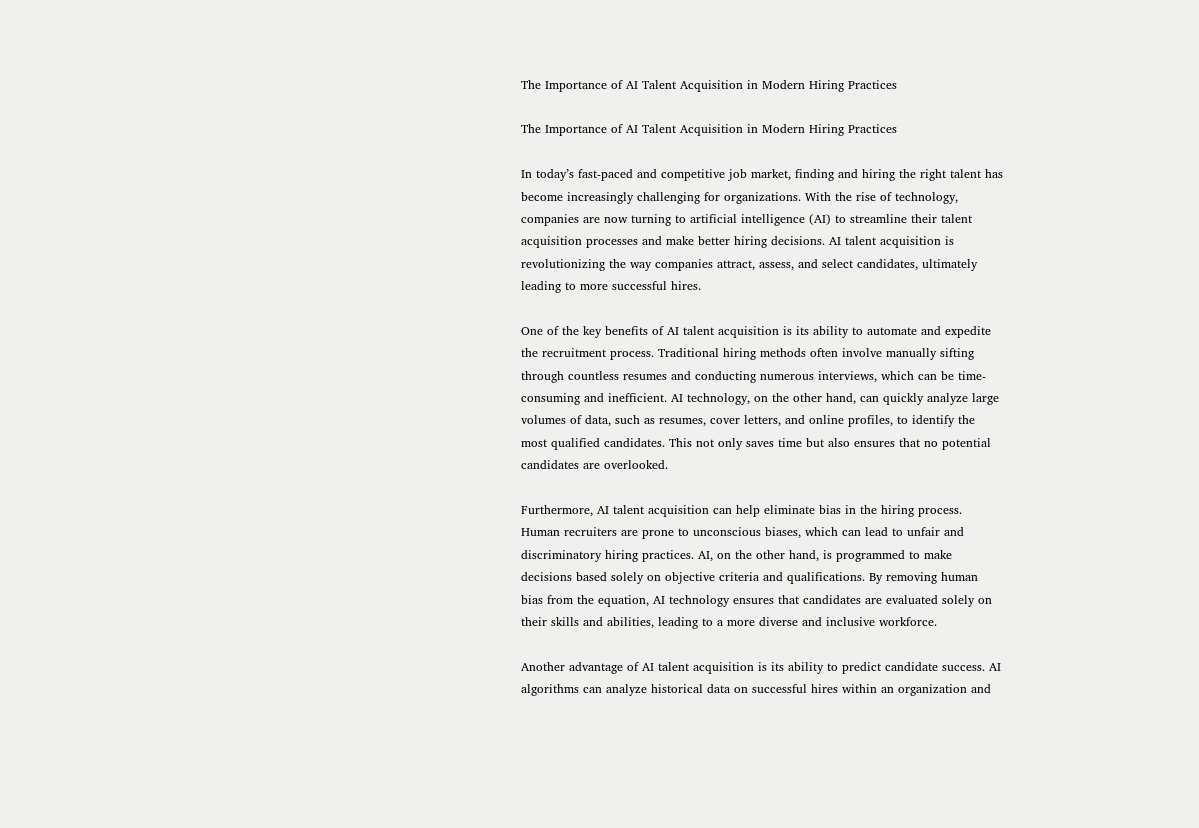The Importance of AI Talent Acquisition in Modern Hiring Practices

The Importance of AI Talent Acquisition in Modern Hiring Practices

In today’s fast-paced and competitive job market, finding and hiring the right talent has become increasingly challenging for organizations. With the rise of technology, companies are now turning to artificial intelligence (AI) to streamline their talent acquisition processes and make better hiring decisions. AI talent acquisition is revolutionizing the way companies attract, assess, and select candidates, ultimately leading to more successful hires.

One of the key benefits of AI talent acquisition is its ability to automate and expedite the recruitment process. Traditional hiring methods often involve manually sifting through countless resumes and conducting numerous interviews, which can be time-consuming and inefficient. AI technology, on the other hand, can quickly analyze large volumes of data, such as resumes, cover letters, and online profiles, to identify the most qualified candidates. This not only saves time but also ensures that no potential candidates are overlooked.

Furthermore, AI talent acquisition can help eliminate bias in the hiring process. Human recruiters are prone to unconscious biases, which can lead to unfair and discriminatory hiring practices. AI, on the other hand, is programmed to make decisions based solely on objective criteria and qualifications. By removing human bias from the equation, AI technology ensures that candidates are evaluated solely on their skills and abilities, leading to a more diverse and inclusive workforce.

Another advantage of AI talent acquisition is its ability to predict candidate success. AI algorithms can analyze historical data on successful hires within an organization and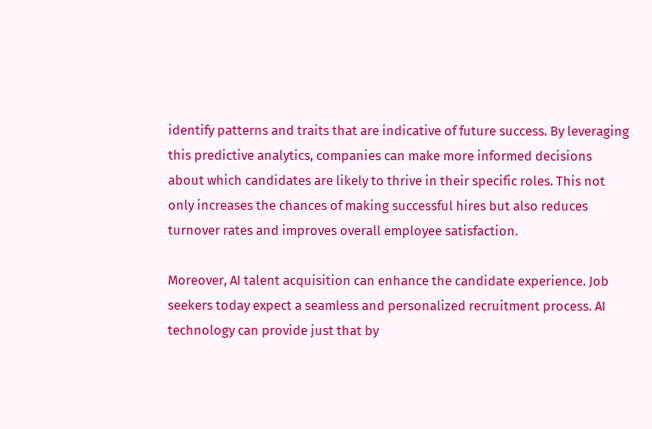identify patterns and traits that are indicative of future success. By leveraging this predictive analytics, companies can make more informed decisions about which candidates are likely to thrive in their specific roles. This not only increases the chances of making successful hires but also reduces turnover rates and improves overall employee satisfaction.

Moreover, AI talent acquisition can enhance the candidate experience. Job seekers today expect a seamless and personalized recruitment process. AI technology can provide just that by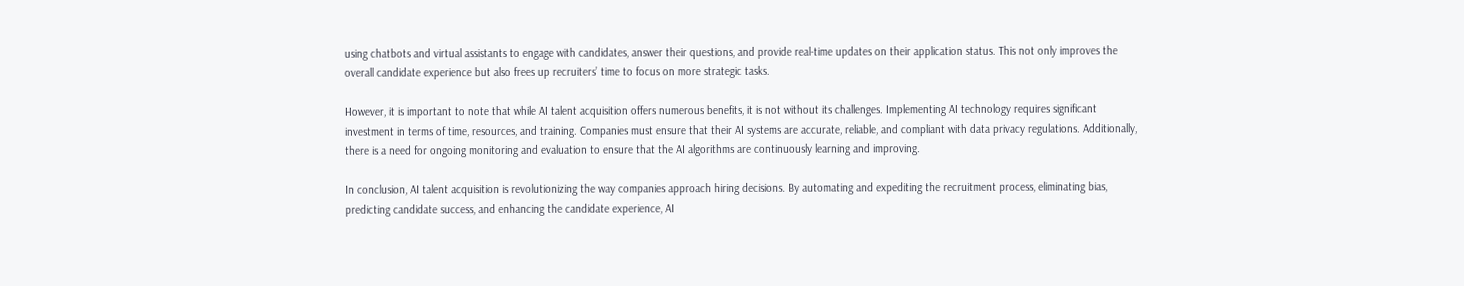using chatbots and virtual assistants to engage with candidates, answer their questions, and provide real-time updates on their application status. This not only improves the overall candidate experience but also frees up recruiters’ time to focus on more strategic tasks.

However, it is important to note that while AI talent acquisition offers numerous benefits, it is not without its challenges. Implementing AI technology requires significant investment in terms of time, resources, and training. Companies must ensure that their AI systems are accurate, reliable, and compliant with data privacy regulations. Additionally, there is a need for ongoing monitoring and evaluation to ensure that the AI algorithms are continuously learning and improving.

In conclusion, AI talent acquisition is revolutionizing the way companies approach hiring decisions. By automating and expediting the recruitment process, eliminating bias, predicting candidate success, and enhancing the candidate experience, AI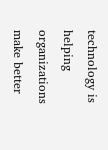technology is helping organizations make better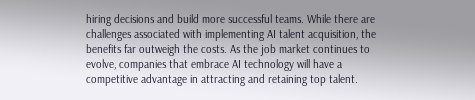hiring decisions and build more successful teams. While there are challenges associated with implementing AI talent acquisition, the benefits far outweigh the costs. As the job market continues to evolve, companies that embrace AI technology will have a competitive advantage in attracting and retaining top talent.